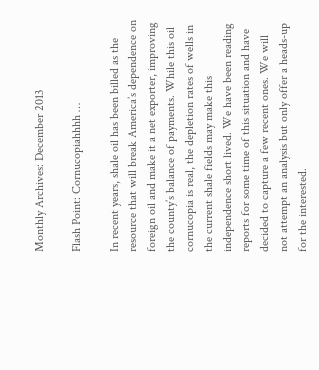Monthly Archives: December 2013

Flash Point: Cornucopiahhhh …

In recent years, shale oil has been billed as the resource that will break America’s dependence on foreign oil and make it a net exporter, improving the county’s balance of payments. While this oil cornucopia is real, the depletion rates of wells in the current shale fields may make this independence short lived. We have been reading reports for some time of this situation and have decided to capture a few recent ones. We will not attempt an analysis but only offer a heads-up for the interested.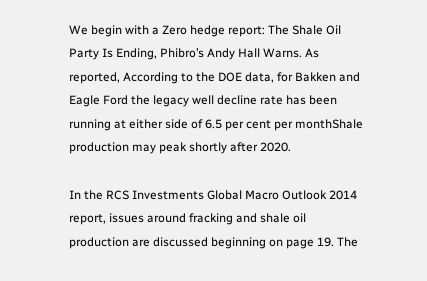We begin with a Zero hedge report: The Shale Oil Party Is Ending, Phibro’s Andy Hall Warns. As reported, According to the DOE data, for Bakken and Eagle Ford the legacy well decline rate has been running at either side of 6.5 per cent per monthShale production may peak shortly after 2020.

In the RCS Investments Global Macro Outlook 2014 report, issues around fracking and shale oil production are discussed beginning on page 19. The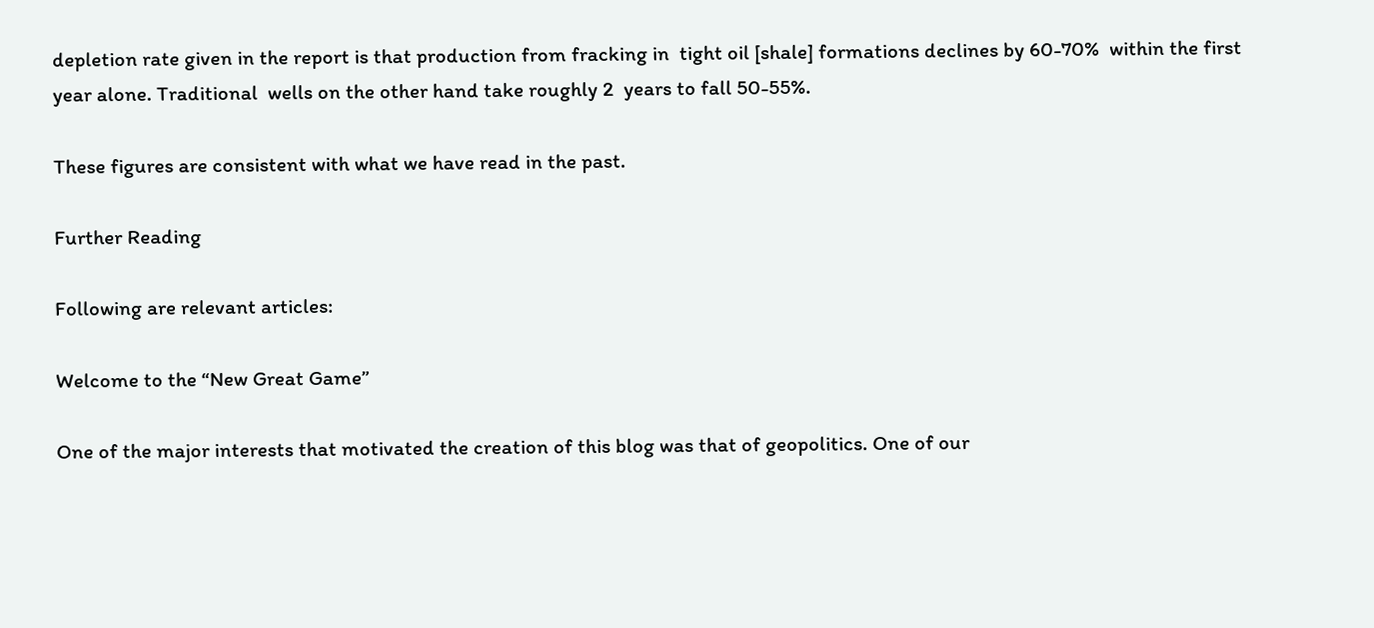depletion rate given in the report is that production from fracking in  tight oil [shale] formations declines by 60-70%  within the first year alone. Traditional  wells on the other hand take roughly 2  years to fall 50-55%.

These figures are consistent with what we have read in the past.

Further Reading

Following are relevant articles:

Welcome to the “New Great Game”

One of the major interests that motivated the creation of this blog was that of geopolitics. One of our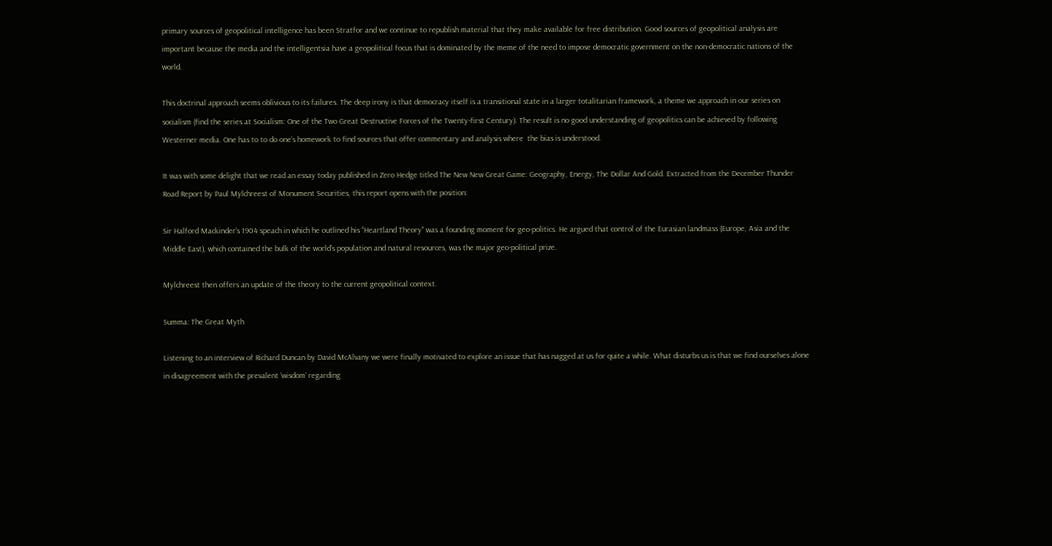primary sources of geopolitical intelligence has been Stratfor and we continue to republish material that they make available for free distribution. Good sources of geopolitical analysis are important because the media and the intelligentsia have a geopolitical focus that is dominated by the meme of the need to impose democratic government on the non-democratic nations of the world.

This doctrinal approach seems oblivious to its failures. The deep irony is that democracy itself is a transitional state in a larger totalitarian framework, a theme we approach in our series on socialism (find the series at Socialism: One of the Two Great Destructive Forces of the Twenty-first Century). The result is no good understanding of geopolitics can be achieved by following Westerner media. One has to to do one’s homework to find sources that offer commentary and analysis where  the bias is understood.

It was with some delight that we read an essay today published in Zero Hedge titled The New New Great Game: Geography, Energy, The Dollar And Gold. Extracted from the December Thunder Road Report by Paul Mylchreest of Monument Securities, this report opens with the position:

Sir Halford Mackinder’s 1904 speach in which he outlined his “Heartland Theory” was a founding moment for geo-politics. He argued that control of the Eurasian landmass (Europe, Asia and the Middle East), which contained the bulk of the world’s population and natural resources, was the major geo-political prize.

Mylchreest then offers an update of the theory to the current geopolitical context.

Summa: The Great Myth

Listening to an interview of Richard Duncan by David McAlvany we were finally motivated to explore an issue that has nagged at us for quite a while. What disturbs us is that we find ourselves alone in disagreement with the prevalent ‘wisdom’ regarding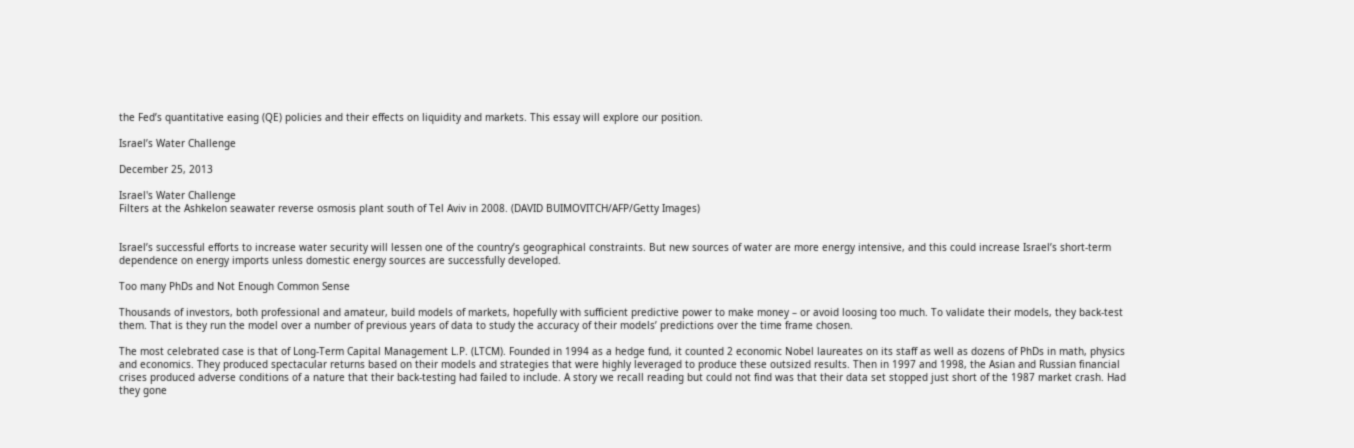the Fed’s quantitative easing (QE) policies and their effects on liquidity and markets. This essay will explore our position.

Israel’s Water Challenge

December 25, 2013

Israel's Water Challenge
Filters at the Ashkelon seawater reverse osmosis plant south of Tel Aviv in 2008. (DAVID BUIMOVITCH/AFP/Getty Images)


Israel’s successful efforts to increase water security will lessen one of the country’s geographical constraints. But new sources of water are more energy intensive, and this could increase Israel’s short-term dependence on energy imports unless domestic energy sources are successfully developed.

Too many PhDs and Not Enough Common Sense

Thousands of investors, both professional and amateur, build models of markets, hopefully with sufficient predictive power to make money – or avoid loosing too much. To validate their models, they back-test them. That is they run the model over a number of previous years of data to study the accuracy of their models’ predictions over the time frame chosen.

The most celebrated case is that of Long-Term Capital Management L.P. (LTCM). Founded in 1994 as a hedge fund, it counted 2 economic Nobel laureates on its staff as well as dozens of PhDs in math, physics and economics. They produced spectacular returns based on their models and strategies that were highly leveraged to produce these outsized results. Then in 1997 and 1998, the Asian and Russian financial crises produced adverse conditions of a nature that their back-testing had failed to include. A story we recall reading but could not find was that their data set stopped just short of the 1987 market crash. Had they gone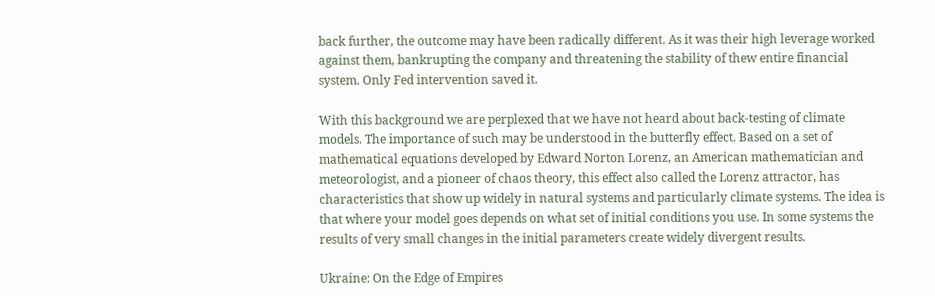back further, the outcome may have been radically different. As it was their high leverage worked against them, bankrupting the company and threatening the stability of thew entire financial system. Only Fed intervention saved it.

With this background we are perplexed that we have not heard about back-testing of climate models. The importance of such may be understood in the butterfly effect. Based on a set of mathematical equations developed by Edward Norton Lorenz, an American mathematician and meteorologist, and a pioneer of chaos theory, this effect also called the Lorenz attractor, has characteristics that show up widely in natural systems and particularly climate systems. The idea is that where your model goes depends on what set of initial conditions you use. In some systems the results of very small changes in the initial parameters create widely divergent results.

Ukraine: On the Edge of Empires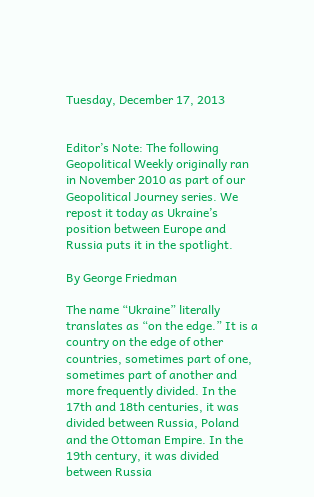Tuesday, December 17, 2013


Editor’s Note: The following Geopolitical Weekly originally ran in November 2010 as part of our Geopolitical Journey series. We repost it today as Ukraine’s position between Europe and Russia puts it in the spotlight.

By George Friedman

The name “Ukraine” literally translates as “on the edge.” It is a country on the edge of other countries, sometimes part of one, sometimes part of another and more frequently divided. In the 17th and 18th centuries, it was divided between Russia, Poland and the Ottoman Empire. In the 19th century, it was divided between Russia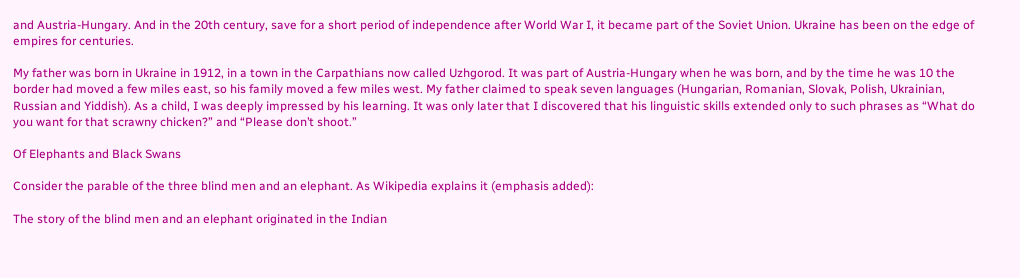and Austria-Hungary. And in the 20th century, save for a short period of independence after World War I, it became part of the Soviet Union. Ukraine has been on the edge of empires for centuries.

My father was born in Ukraine in 1912, in a town in the Carpathians now called Uzhgorod. It was part of Austria-Hungary when he was born, and by the time he was 10 the border had moved a few miles east, so his family moved a few miles west. My father claimed to speak seven languages (Hungarian, Romanian, Slovak, Polish, Ukrainian, Russian and Yiddish). As a child, I was deeply impressed by his learning. It was only later that I discovered that his linguistic skills extended only to such phrases as “What do you want for that scrawny chicken?” and “Please don’t shoot.”

Of Elephants and Black Swans

Consider the parable of the three blind men and an elephant. As Wikipedia explains it (emphasis added):

The story of the blind men and an elephant originated in the Indian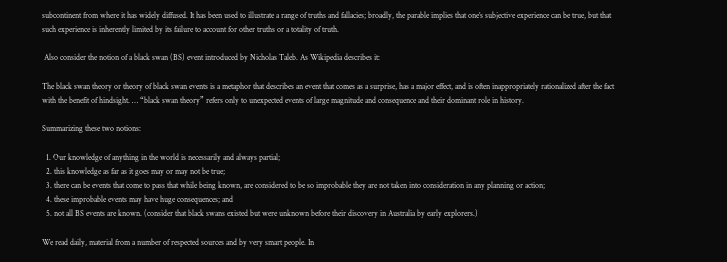subcontinent from where it has widely diffused. It has been used to illustrate a range of truths and fallacies; broadly, the parable implies that one’s subjective experience can be true, but that such experience is inherently limited by its failure to account for other truths or a totality of truth.

 Also consider the notion of a black swan (BS) event introduced by Nicholas Taleb. As Wikipedia describes it:

The black swan theory or theory of black swan events is a metaphor that describes an event that comes as a surprise, has a major effect, and is often inappropriately rationalized after the fact with the benefit of hindsight. … “black swan theory” refers only to unexpected events of large magnitude and consequence and their dominant role in history.

Summarizing these two notions:

  1. Our knowledge of anything in the world is necessarily and always partial;
  2. this knowledge as far as it goes may or may not be true;
  3. there can be events that come to pass that while being known, are considered to be so improbable they are not taken into consideration in any planning or action;
  4. these improbable events may have huge consequences; and
  5. not all BS events are known. (consider that black swans existed but were unknown before their discovery in Australia by early explorers.)

We read daily, material from a number of respected sources and by very smart people. In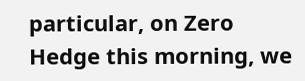particular, on Zero Hedge this morning, we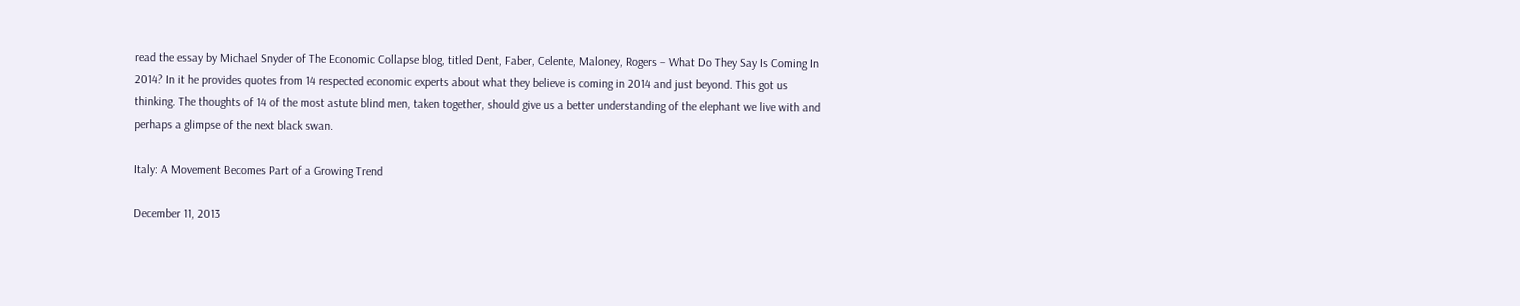read the essay by Michael Snyder of The Economic Collapse blog, titled Dent, Faber, Celente, Maloney, Rogers – What Do They Say Is Coming In 2014? In it he provides quotes from 14 respected economic experts about what they believe is coming in 2014 and just beyond. This got us thinking. The thoughts of 14 of the most astute blind men, taken together, should give us a better understanding of the elephant we live with and perhaps a glimpse of the next black swan.

Italy: A Movement Becomes Part of a Growing Trend

December 11, 2013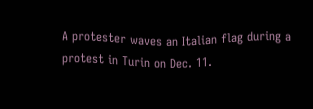A protester waves an Italian flag during a protest in Turin on Dec. 11.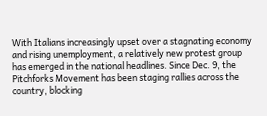With Italians increasingly upset over a stagnating economy and rising unemployment, a relatively new protest group has emerged in the national headlines. Since Dec. 9, the Pitchforks Movement has been staging rallies across the country, blocking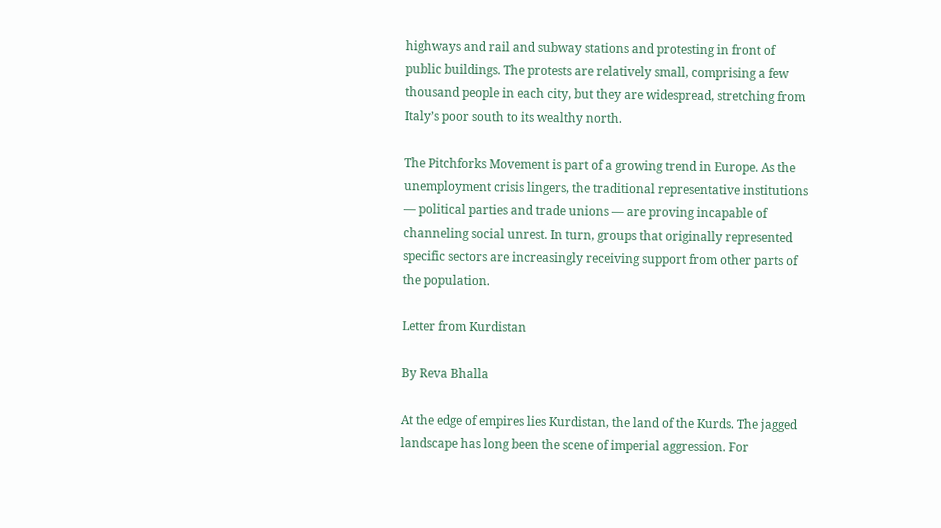highways and rail and subway stations and protesting in front of public buildings. The protests are relatively small, comprising a few thousand people in each city, but they are widespread, stretching from Italy’s poor south to its wealthy north.

The Pitchforks Movement is part of a growing trend in Europe. As the unemployment crisis lingers, the traditional representative institutions — political parties and trade unions — are proving incapable of channeling social unrest. In turn, groups that originally represented specific sectors are increasingly receiving support from other parts of the population.

Letter from Kurdistan

By Reva Bhalla

At the edge of empires lies Kurdistan, the land of the Kurds. The jagged landscape has long been the scene of imperial aggression. For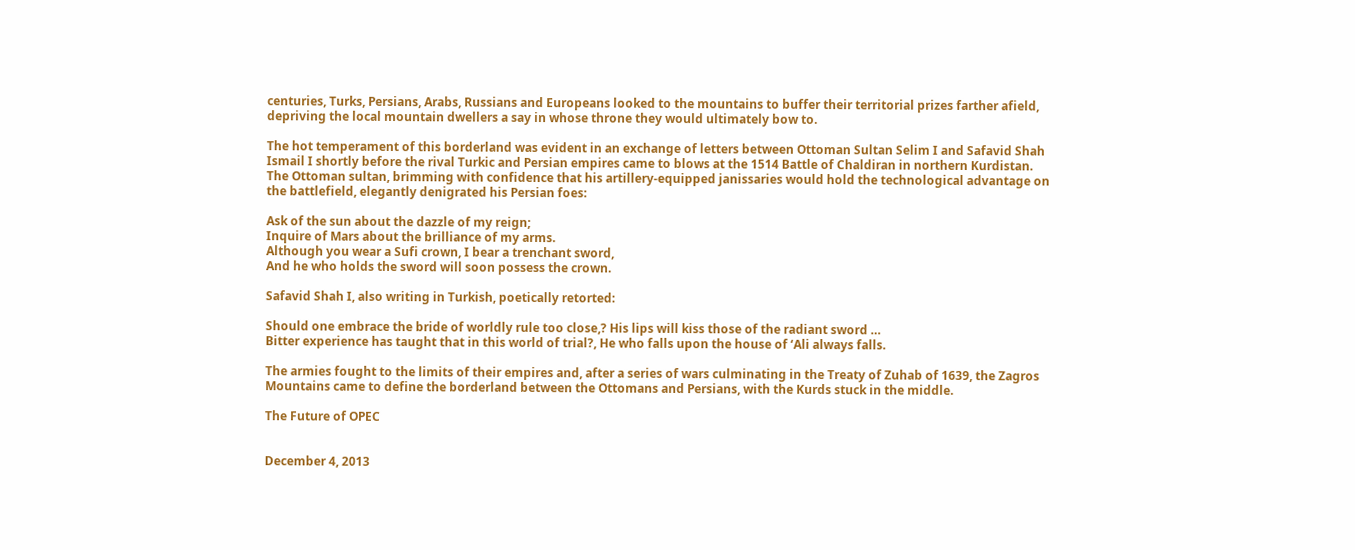centuries, Turks, Persians, Arabs, Russians and Europeans looked to the mountains to buffer their territorial prizes farther afield, depriving the local mountain dwellers a say in whose throne they would ultimately bow to.

The hot temperament of this borderland was evident in an exchange of letters between Ottoman Sultan Selim I and Safavid Shah Ismail I shortly before the rival Turkic and Persian empires came to blows at the 1514 Battle of Chaldiran in northern Kurdistan. The Ottoman sultan, brimming with confidence that his artillery-equipped janissaries would hold the technological advantage on the battlefield, elegantly denigrated his Persian foes:

Ask of the sun about the dazzle of my reign;
Inquire of Mars about the brilliance of my arms.
Although you wear a Sufi crown, I bear a trenchant sword,
And he who holds the sword will soon possess the crown.

Safavid Shah I, also writing in Turkish, poetically retorted:

Should one embrace the bride of worldly rule too close,? His lips will kiss those of the radiant sword …
Bitter experience has taught that in this world of trial?, He who falls upon the house of ‘Ali always falls.

The armies fought to the limits of their empires and, after a series of wars culminating in the Treaty of Zuhab of 1639, the Zagros Mountains came to define the borderland between the Ottomans and Persians, with the Kurds stuck in the middle.

The Future of OPEC


December 4, 2013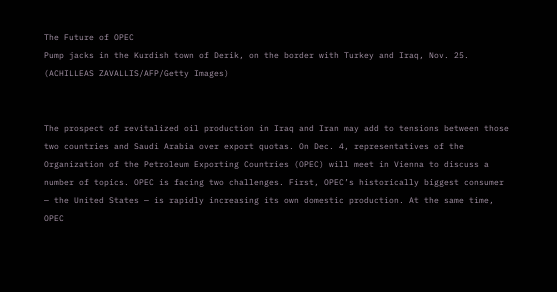The Future of OPEC
Pump jacks in the Kurdish town of Derik, on the border with Turkey and Iraq, Nov. 25. (ACHILLEAS ZAVALLIS/AFP/Getty Images)


The prospect of revitalized oil production in Iraq and Iran may add to tensions between those two countries and Saudi Arabia over export quotas. On Dec. 4, representatives of the Organization of the Petroleum Exporting Countries (OPEC) will meet in Vienna to discuss a number of topics. OPEC is facing two challenges. First, OPEC’s historically biggest consumer — the United States — is rapidly increasing its own domestic production. At the same time, OPEC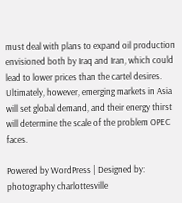must deal with plans to expand oil production envisioned both by Iraq and Iran, which could lead to lower prices than the cartel desires. Ultimately, however, emerging markets in Asia will set global demand, and their energy thirst will determine the scale of the problem OPEC faces.

Powered by WordPress | Designed by: photography charlottesville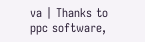va | Thanks to ppc software,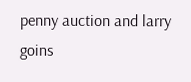penny auction and larry goins